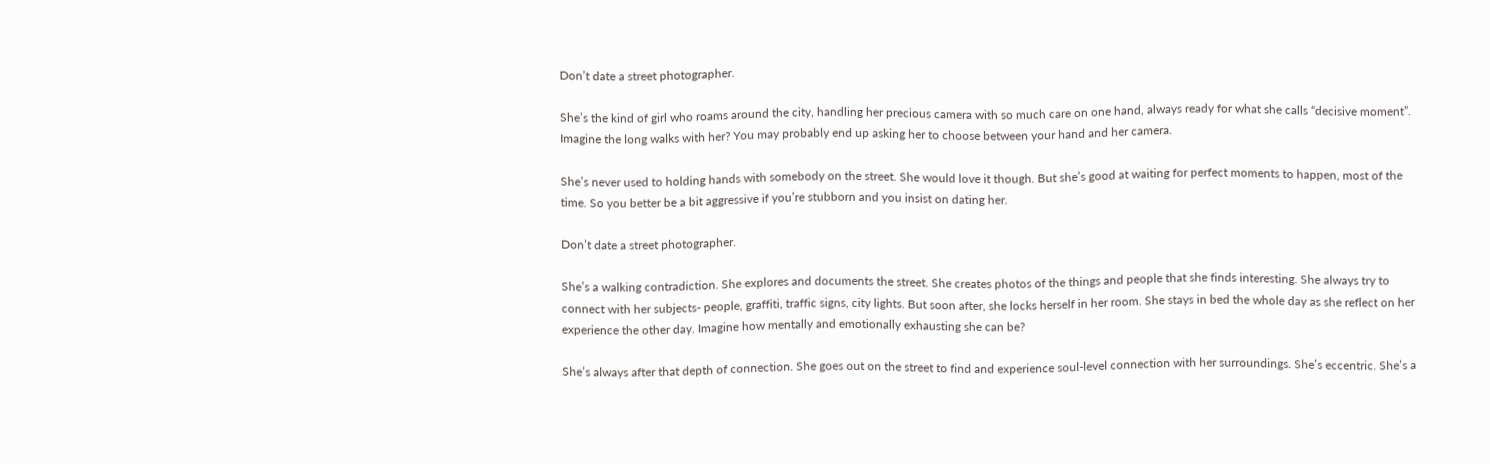Don’t date a street photographer.

She’s the kind of girl who roams around the city, handling her precious camera with so much care on one hand, always ready for what she calls “decisive moment”. Imagine the long walks with her? You may probably end up asking her to choose between your hand and her camera.

She’s never used to holding hands with somebody on the street. She would love it though. But she’s good at waiting for perfect moments to happen, most of the time. So you better be a bit aggressive if you’re stubborn and you insist on dating her.

Don’t date a street photographer.

She’s a walking contradiction. She explores and documents the street. She creates photos of the things and people that she finds interesting. She always try to connect with her subjects- people, graffiti, traffic signs, city lights. But soon after, she locks herself in her room. She stays in bed the whole day as she reflect on her experience the other day. Imagine how mentally and emotionally exhausting she can be?

She’s always after that depth of connection. She goes out on the street to find and experience soul-level connection with her surroundings. She’s eccentric. She’s a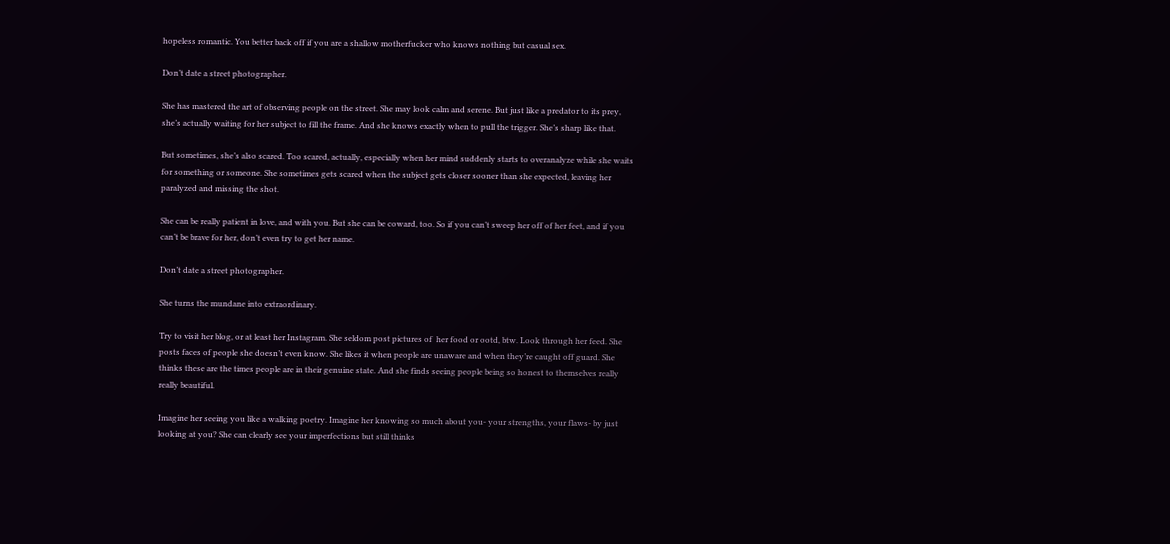hopeless romantic. You better back off if you are a shallow motherfucker who knows nothing but casual sex.

Don’t date a street photographer.

She has mastered the art of observing people on the street. She may look calm and serene. But just like a predator to its prey, she’s actually waiting for her subject to fill the frame. And she knows exactly when to pull the trigger. She’s sharp like that.

But sometimes, she’s also scared. Too scared, actually, especially when her mind suddenly starts to overanalyze while she waits for something or someone. She sometimes gets scared when the subject gets closer sooner than she expected, leaving her paralyzed and missing the shot.

She can be really patient in love, and with you. But she can be coward, too. So if you can’t sweep her off of her feet, and if you can’t be brave for her, don’t even try to get her name.

Don’t date a street photographer.

She turns the mundane into extraordinary.

Try to visit her blog, or at least her Instagram. She seldom post pictures of  her food or ootd, btw. Look through her feed. She posts faces of people she doesn’t even know. She likes it when people are unaware and when they’re caught off guard. She thinks these are the times people are in their genuine state. And she finds seeing people being so honest to themselves really really beautiful.

Imagine her seeing you like a walking poetry. Imagine her knowing so much about you- your strengths, your flaws- by just looking at you? She can clearly see your imperfections but still thinks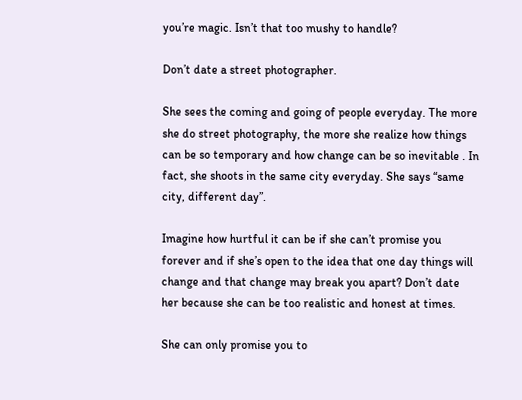you’re magic. Isn’t that too mushy to handle?

Don’t date a street photographer.

She sees the coming and going of people everyday. The more she do street photography, the more she realize how things can be so temporary and how change can be so inevitable . In fact, she shoots in the same city everyday. She says “same city, different day”.

Imagine how hurtful it can be if she can’t promise you forever and if she’s open to the idea that one day things will change and that change may break you apart? Don’t date her because she can be too realistic and honest at times.

She can only promise you to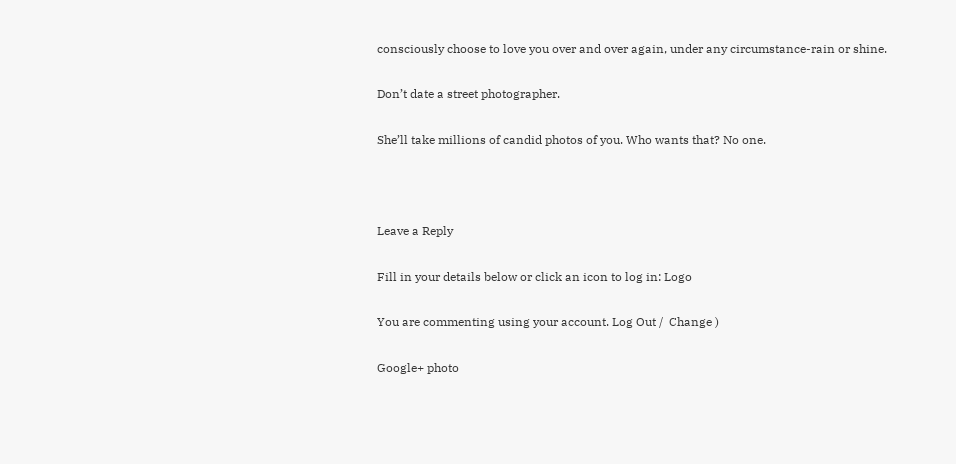consciously choose to love you over and over again, under any circumstance-rain or shine.

Don’t date a street photographer.

She’ll take millions of candid photos of you. Who wants that? No one.



Leave a Reply

Fill in your details below or click an icon to log in: Logo

You are commenting using your account. Log Out /  Change )

Google+ photo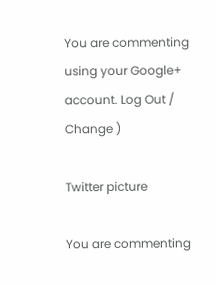You are commenting using your Google+ account. Log Out /  Change )

Twitter picture

You are commenting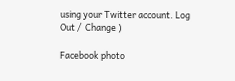using your Twitter account. Log Out /  Change )

Facebook photo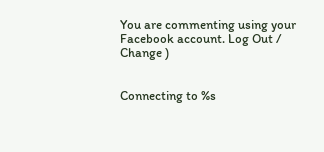You are commenting using your Facebook account. Log Out /  Change )


Connecting to %s